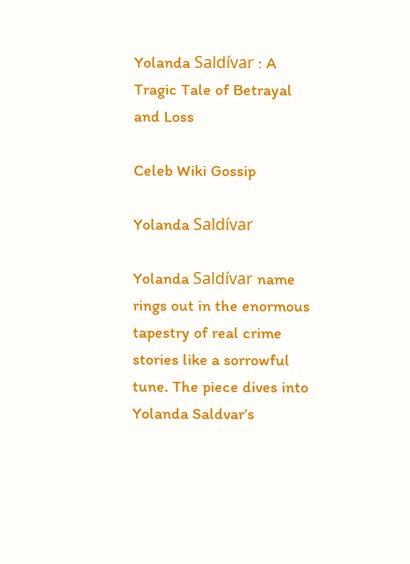Yolanda Saldívar : A Tragic Tale of Betrayal and Loss

Celeb Wiki Gossip

Yolanda Saldívar

Yolanda Saldívar name rings out in the enormous tapestry of real crime stories like a sorrowful tune. The piece dives into Yolanda Saldvar’s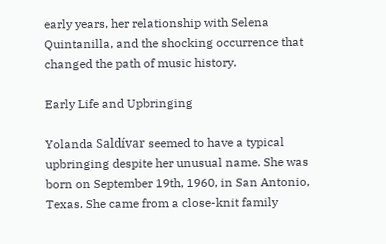early years, her relationship with Selena Quintanilla, and the shocking occurrence that changed the path of music history.

Early Life and Upbringing

Yolanda Saldívar seemed to have a typical upbringing despite her unusual name. She was born on September 19th, 1960, in San Antonio, Texas. She came from a close-knit family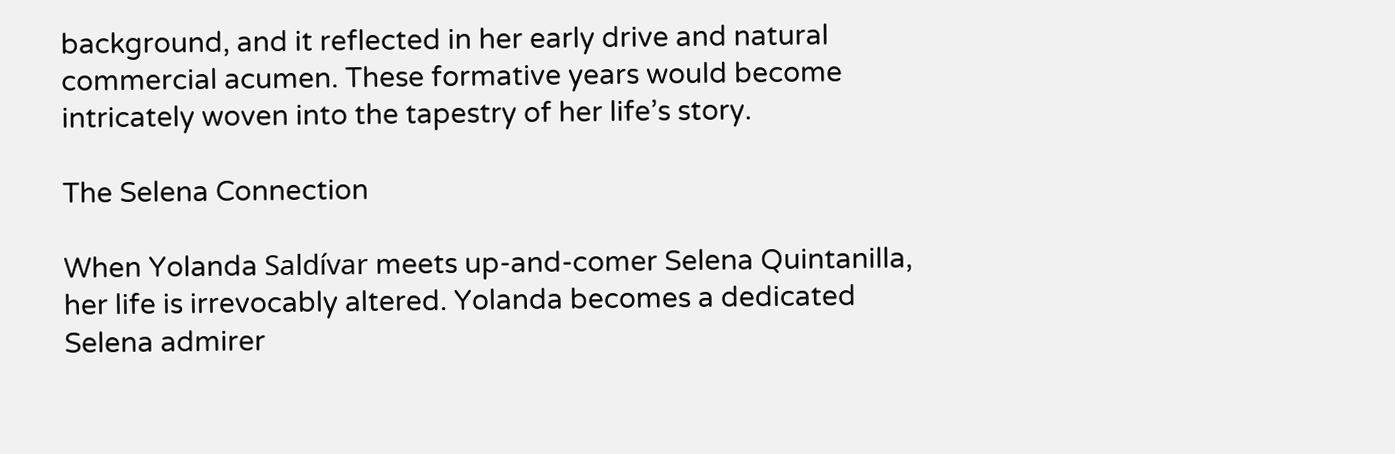background, and it reflected in her early drive and natural commercial acumen. These formative years would become intricately woven into the tapestry of her life’s story.

The Selena Connection

When Yolanda Saldívar meets up-and-comer Selena Quintanilla, her life is irrevocably altered. Yolanda becomes a dedicated Selena admirer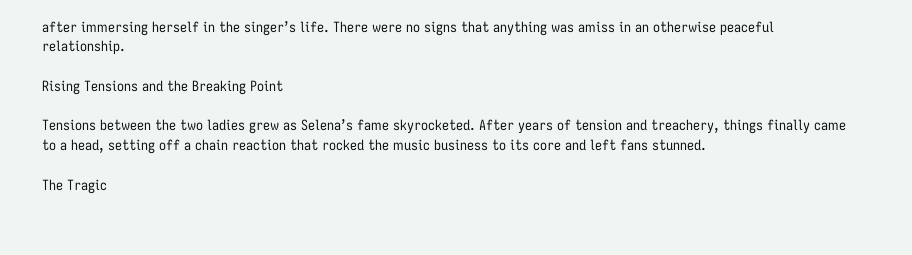after immersing herself in the singer’s life. There were no signs that anything was amiss in an otherwise peaceful relationship.

Rising Tensions and the Breaking Point

Tensions between the two ladies grew as Selena’s fame skyrocketed. After years of tension and treachery, things finally came to a head, setting off a chain reaction that rocked the music business to its core and left fans stunned.

The Tragic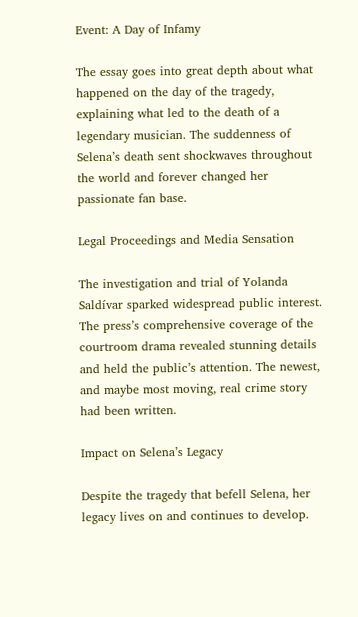Event: A Day of Infamy

The essay goes into great depth about what happened on the day of the tragedy, explaining what led to the death of a legendary musician. The suddenness of Selena’s death sent shockwaves throughout the world and forever changed her passionate fan base.

Legal Proceedings and Media Sensation

The investigation and trial of Yolanda Saldívar sparked widespread public interest. The press’s comprehensive coverage of the courtroom drama revealed stunning details and held the public’s attention. The newest, and maybe most moving, real crime story had been written.

Impact on Selena’s Legacy

Despite the tragedy that befell Selena, her legacy lives on and continues to develop.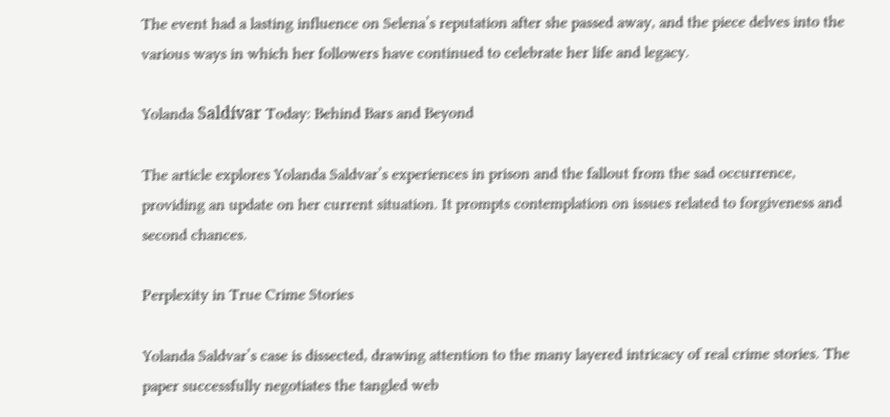The event had a lasting influence on Selena’s reputation after she passed away, and the piece delves into the various ways in which her followers have continued to celebrate her life and legacy.

Yolanda Saldívar Today: Behind Bars and Beyond

The article explores Yolanda Saldvar’s experiences in prison and the fallout from the sad occurrence, providing an update on her current situation. It prompts contemplation on issues related to forgiveness and second chances.

Perplexity in True Crime Stories

Yolanda Saldvar’s case is dissected, drawing attention to the many layered intricacy of real crime stories. The paper successfully negotiates the tangled web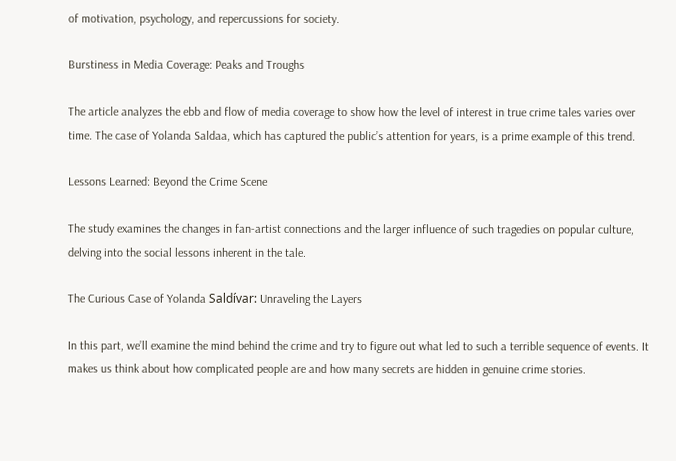of motivation, psychology, and repercussions for society.

Burstiness in Media Coverage: Peaks and Troughs

The article analyzes the ebb and flow of media coverage to show how the level of interest in true crime tales varies over time. The case of Yolanda Saldaa, which has captured the public’s attention for years, is a prime example of this trend.

Lessons Learned: Beyond the Crime Scene

The study examines the changes in fan-artist connections and the larger influence of such tragedies on popular culture, delving into the social lessons inherent in the tale.

The Curious Case of Yolanda Saldívar: Unraveling the Layers

In this part, we’ll examine the mind behind the crime and try to figure out what led to such a terrible sequence of events. It makes us think about how complicated people are and how many secrets are hidden in genuine crime stories.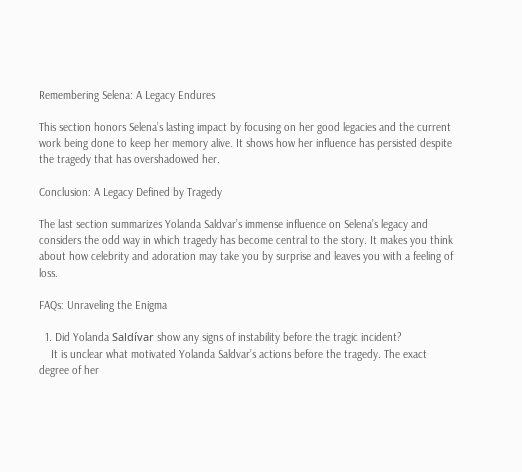Remembering Selena: A Legacy Endures

This section honors Selena’s lasting impact by focusing on her good legacies and the current work being done to keep her memory alive. It shows how her influence has persisted despite the tragedy that has overshadowed her.

Conclusion: A Legacy Defined by Tragedy

The last section summarizes Yolanda Saldvar’s immense influence on Selena’s legacy and considers the odd way in which tragedy has become central to the story. It makes you think about how celebrity and adoration may take you by surprise and leaves you with a feeling of loss.

FAQs: Unraveling the Enigma

  1. Did Yolanda Saldívar show any signs of instability before the tragic incident?
    It is unclear what motivated Yolanda Saldvar’s actions before the tragedy. The exact degree of her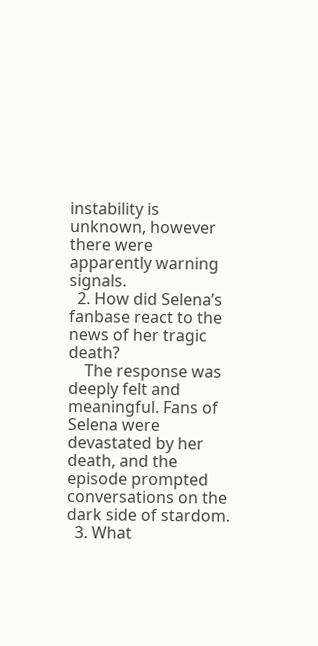instability is unknown, however there were apparently warning signals.
  2. How did Selena’s fanbase react to the news of her tragic death?
    The response was deeply felt and meaningful. Fans of Selena were devastated by her death, and the episode prompted conversations on the dark side of stardom.
  3. What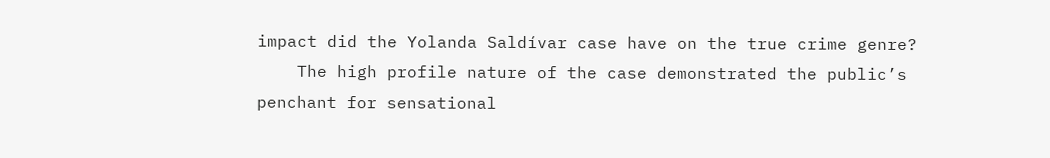impact did the Yolanda Saldívar case have on the true crime genre?
    The high profile nature of the case demonstrated the public’s penchant for sensational